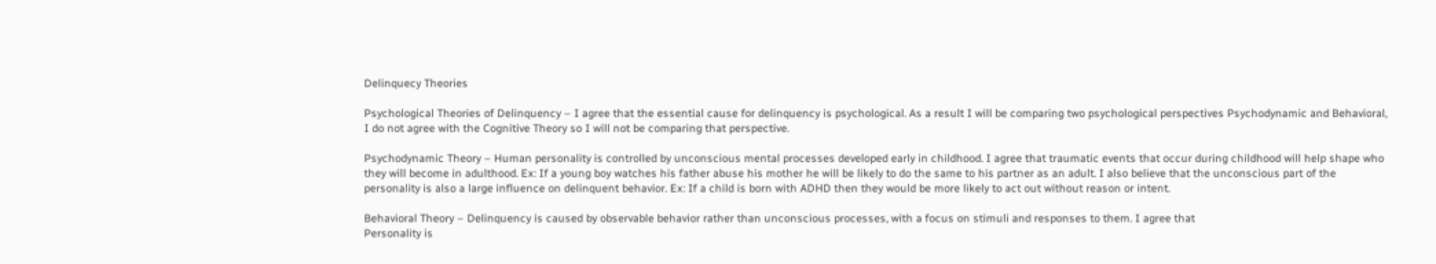Delinquecy Theories

Psychological Theories of Delinquency – I agree that the essential cause for delinquency is psychological. As a result I will be comparing two psychological perspectives Psychodynamic and Behavioral, I do not agree with the Cognitive Theory so I will not be comparing that perspective.

Psychodynamic Theory – Human personality is controlled by unconscious mental processes developed early in childhood. I agree that traumatic events that occur during childhood will help shape who they will become in adulthood. Ex: If a young boy watches his father abuse his mother he will be likely to do the same to his partner as an adult. I also believe that the unconscious part of the personality is also a large influence on delinquent behavior. Ex: If a child is born with ADHD then they would be more likely to act out without reason or intent.

Behavioral Theory – Delinquency is caused by observable behavior rather than unconscious processes, with a focus on stimuli and responses to them. I agree that
Personality is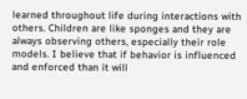learned throughout life during interactions with others. Children are like sponges and they are always observing others, especially their role models. I believe that if behavior is influenced and enforced than it will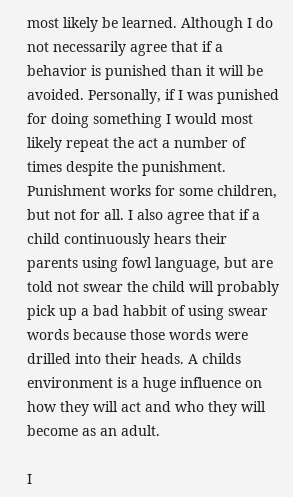most likely be learned. Although I do not necessarily agree that if a behavior is punished than it will be avoided. Personally, if I was punished for doing something I would most likely repeat the act a number of times despite the punishment. Punishment works for some children, but not for all. I also agree that if a child continuously hears their parents using fowl language, but are told not swear the child will probably pick up a bad habbit of using swear words because those words were drilled into their heads. A childs environment is a huge influence on how they will act and who they will become as an adult.

I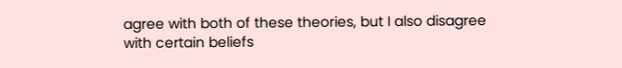agree with both of these theories, but I also disagree with certain beliefs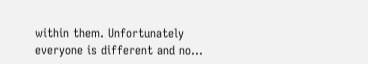within them. Unfortunately everyone is different and no...